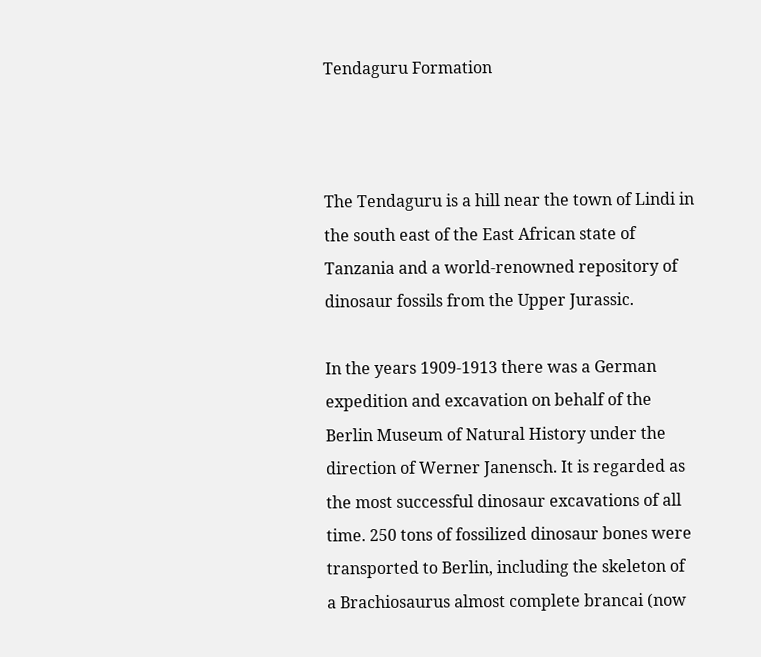Tendaguru Formation



The Tendaguru is a hill near the town of Lindi in the south east of the East African state of Tanzania and a world-renowned repository of dinosaur fossils from the Upper Jurassic.

In the years 1909-1913 there was a German expedition and excavation on behalf of the Berlin Museum of Natural History under the direction of Werner Janensch. It is regarded as the most successful dinosaur excavations of all time. 250 tons of fossilized dinosaur bones were transported to Berlin, including the skeleton of a Brachiosaurus almost complete brancai (now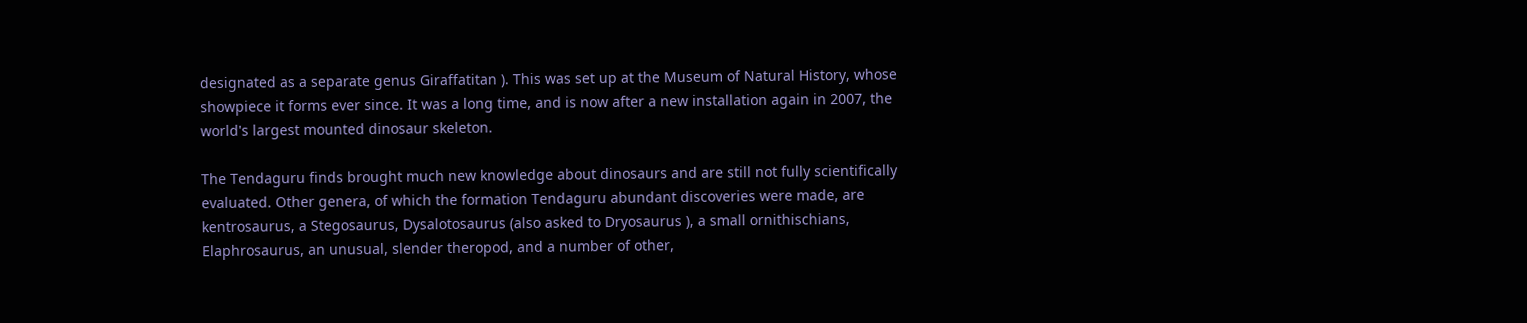designated as a separate genus Giraffatitan ). This was set up at the Museum of Natural History, whose showpiece it forms ever since. It was a long time, and is now after a new installation again in 2007, the world's largest mounted dinosaur skeleton.

The Tendaguru finds brought much new knowledge about dinosaurs and are still not fully scientifically evaluated. Other genera, of which the formation Tendaguru abundant discoveries were made, are kentrosaurus, a Stegosaurus, Dysalotosaurus (also asked to Dryosaurus ), a small ornithischians, Elaphrosaurus, an unusual, slender theropod, and a number of other,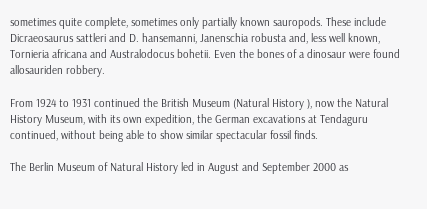sometimes quite complete, sometimes only partially known sauropods. These include Dicraeosaurus sattleri and D. hansemanni, Janenschia robusta and, less well known, Tornieria africana and Australodocus bohetii. Even the bones of a dinosaur were found allosauriden robbery.

From 1924 to 1931 continued the British Museum (Natural History ), now the Natural History Museum, with its own expedition, the German excavations at Tendaguru continued, without being able to show similar spectacular fossil finds.

The Berlin Museum of Natural History led in August and September 2000 as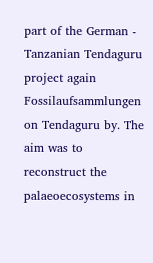part of the German - Tanzanian Tendaguru project again Fossilaufsammlungen on Tendaguru by. The aim was to reconstruct the palaeoecosystems in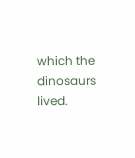which the dinosaurs lived.